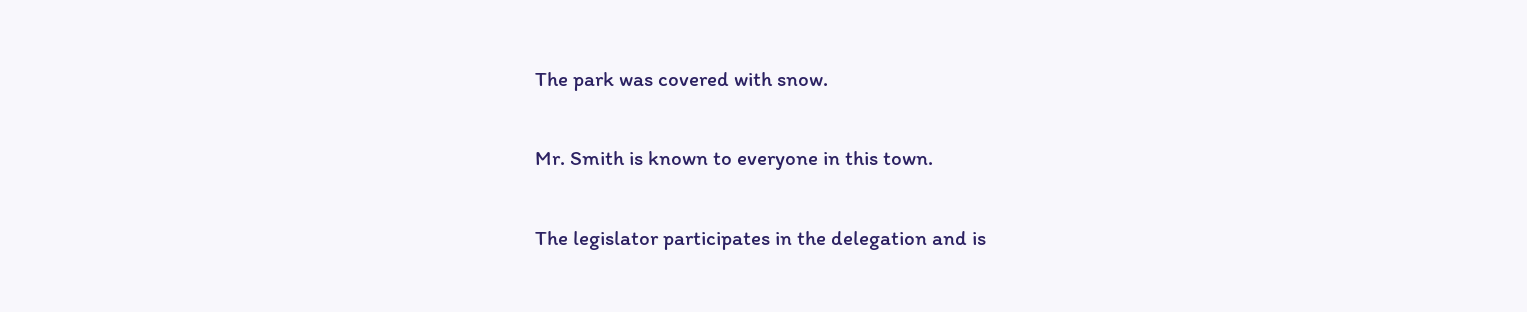The park was covered with snow.

Mr. Smith is known to everyone in this town.

The legislator participates in the delegation and is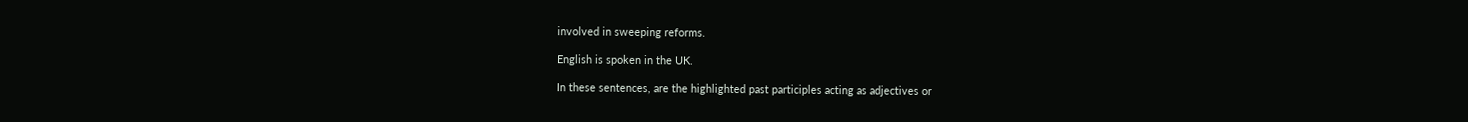involved in sweeping reforms.

English is spoken in the UK.

In these sentences, are the highlighted past participles acting as adjectives or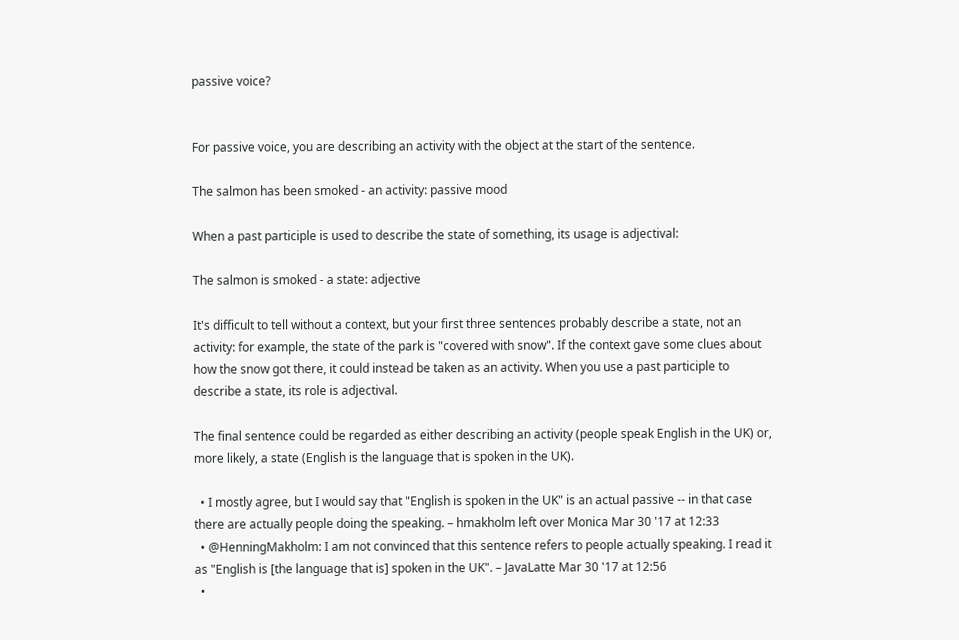passive voice?


For passive voice, you are describing an activity with the object at the start of the sentence.

The salmon has been smoked - an activity: passive mood

When a past participle is used to describe the state of something, its usage is adjectival:

The salmon is smoked - a state: adjective

It's difficult to tell without a context, but your first three sentences probably describe a state, not an activity: for example, the state of the park is "covered with snow". If the context gave some clues about how the snow got there, it could instead be taken as an activity. When you use a past participle to describe a state, its role is adjectival.

The final sentence could be regarded as either describing an activity (people speak English in the UK) or, more likely, a state (English is the language that is spoken in the UK).

  • I mostly agree, but I would say that "English is spoken in the UK" is an actual passive -- in that case there are actually people doing the speaking. – hmakholm left over Monica Mar 30 '17 at 12:33
  • @HenningMakholm: I am not convinced that this sentence refers to people actually speaking. I read it as "English is [the language that is] spoken in the UK". – JavaLatte Mar 30 '17 at 12:56
  •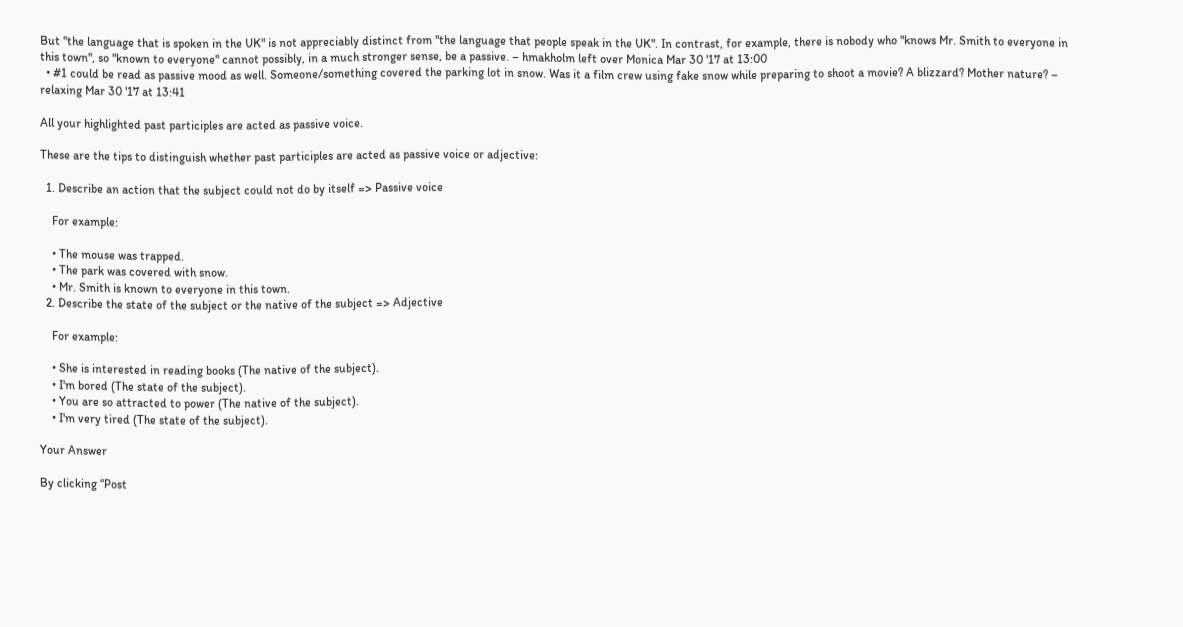But "the language that is spoken in the UK" is not appreciably distinct from "the language that people speak in the UK". In contrast, for example, there is nobody who "knows Mr. Smith to everyone in this town", so "known to everyone" cannot possibly, in a much stronger sense, be a passive. – hmakholm left over Monica Mar 30 '17 at 13:00
  • #1 could be read as passive mood as well. Someone/something covered the parking lot in snow. Was it a film crew using fake snow while preparing to shoot a movie? A blizzard? Mother nature? – relaxing Mar 30 '17 at 13:41

All your highlighted past participles are acted as passive voice.

These are the tips to distinguish whether past participles are acted as passive voice or adjective:

  1. Describe an action that the subject could not do by itself => Passive voice

    For example:

    • The mouse was trapped.
    • The park was covered with snow.
    • Mr. Smith is known to everyone in this town.
  2. Describe the state of the subject or the native of the subject => Adjective

    For example:

    • She is interested in reading books (The native of the subject).
    • I'm bored (The state of the subject).
    • You are so attracted to power (The native of the subject).
    • I'm very tired (The state of the subject).

Your Answer

By clicking “Post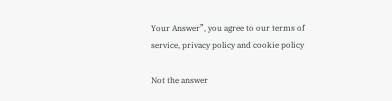Your Answer”, you agree to our terms of service, privacy policy and cookie policy

Not the answer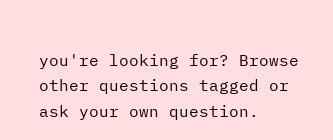you're looking for? Browse other questions tagged or ask your own question.